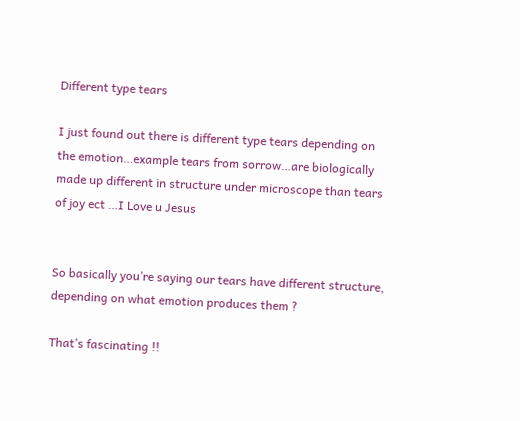Different type tears

I just found out there is different type tears depending on the emotion…example tears from sorrow…are biologically made up different in structure under microscope than tears of joy ect …I Love u Jesus


So basically you’re saying our tears have different structure, depending on what emotion produces them ?

That’s fascinating !!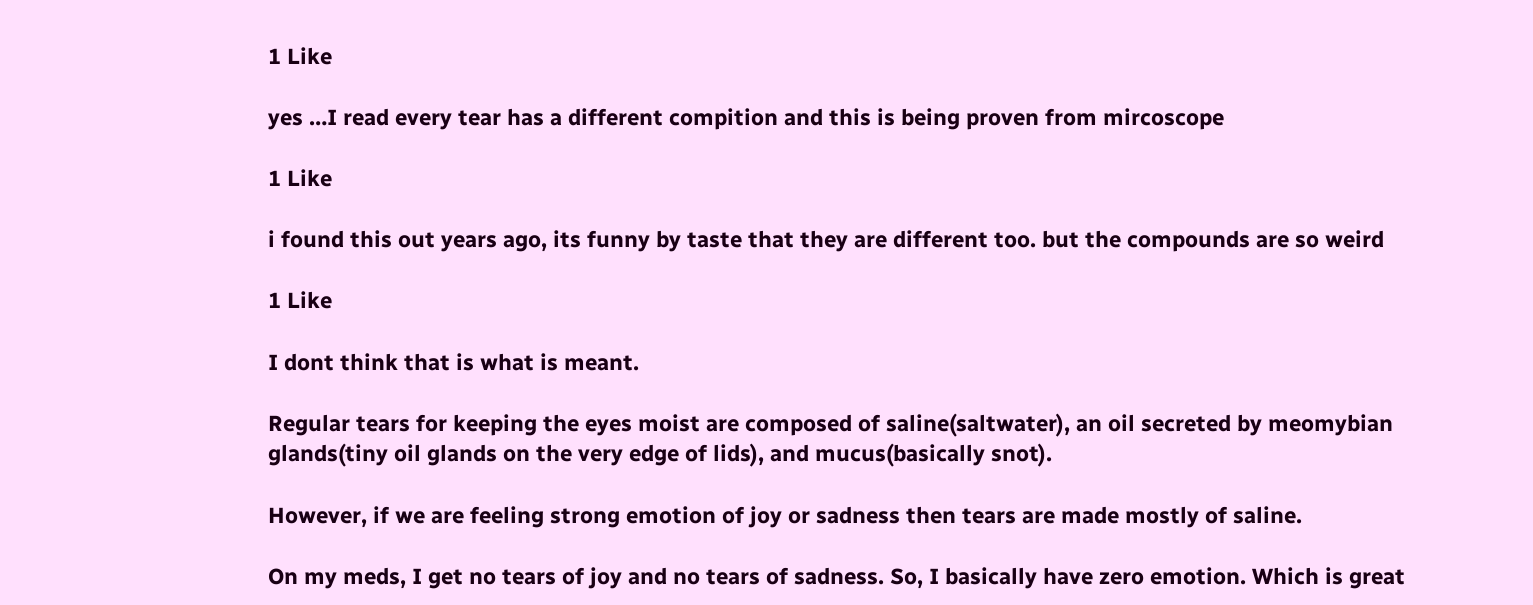1 Like

yes …I read every tear has a different compition and this is being proven from mircoscope

1 Like

i found this out years ago, its funny by taste that they are different too. but the compounds are so weird

1 Like

I dont think that is what is meant.

Regular tears for keeping the eyes moist are composed of saline(saltwater), an oil secreted by meomybian glands(tiny oil glands on the very edge of lids), and mucus(basically snot).

However, if we are feeling strong emotion of joy or sadness then tears are made mostly of saline.

On my meds, I get no tears of joy and no tears of sadness. So, I basically have zero emotion. Which is great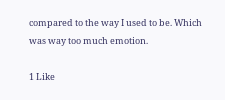compared to the way I used to be. Which was way too much emotion.

1 Like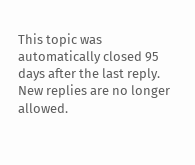This topic was automatically closed 95 days after the last reply. New replies are no longer allowed.